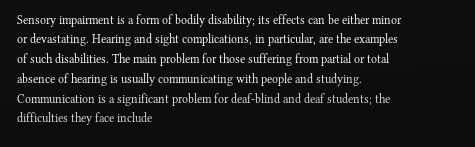Sensory impairment is a form of bodily disability; its effects can be either minor or devastating. Hearing and sight complications, in particular, are the examples of such disabilities. The main problem for those suffering from partial or total absence of hearing is usually communicating with people and studying. Communication is a significant problem for deaf-blind and deaf students; the difficulties they face include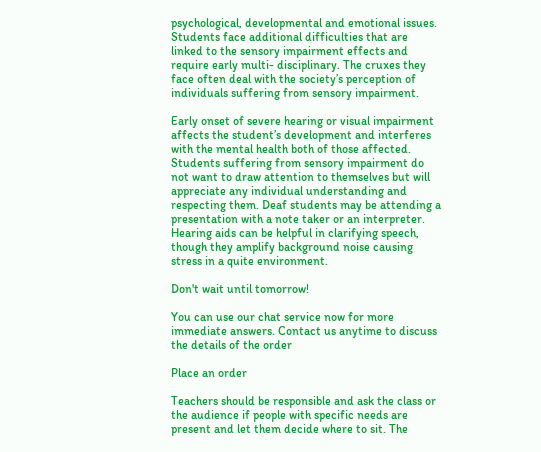psychological, developmental and emotional issues. Students face additional difficulties that are linked to the sensory impairment effects and require early multi- disciplinary. The cruxes they face often deal with the society’s perception of individuals suffering from sensory impairment.

Early onset of severe hearing or visual impairment affects the student’s development and interferes with the mental health both of those affected. Students suffering from sensory impairment do not want to draw attention to themselves but will appreciate any individual understanding and respecting them. Deaf students may be attending a presentation with a note taker or an interpreter. Hearing aids can be helpful in clarifying speech, though they amplify background noise causing stress in a quite environment.

Don't wait until tomorrow!

You can use our chat service now for more immediate answers. Contact us anytime to discuss the details of the order

Place an order

Teachers should be responsible and ask the class or the audience if people with specific needs are present and let them decide where to sit. The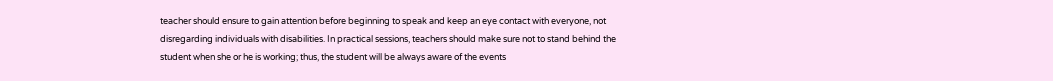teacher should ensure to gain attention before beginning to speak and keep an eye contact with everyone, not disregarding individuals with disabilities. In practical sessions, teachers should make sure not to stand behind the student when she or he is working; thus, the student will be always aware of the events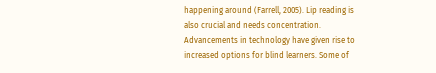happening around (Farrell, 2005). Lip reading is also crucial and needs concentration. Advancements in technology have given rise to increased options for blind learners. Some of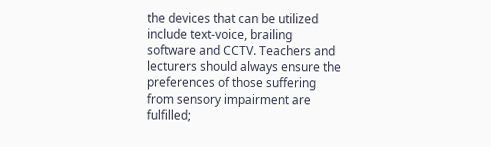the devices that can be utilized include text-voice, brailing software and CCTV. Teachers and lecturers should always ensure the preferences of those suffering from sensory impairment are fulfilled;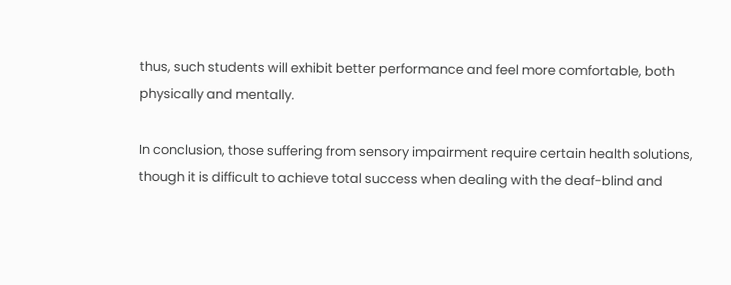thus, such students will exhibit better performance and feel more comfortable, both physically and mentally.

In conclusion, those suffering from sensory impairment require certain health solutions, though it is difficult to achieve total success when dealing with the deaf-blind and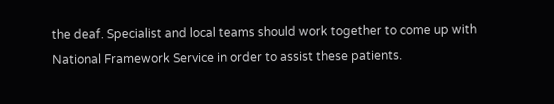the deaf. Specialist and local teams should work together to come up with National Framework Service in order to assist these patients.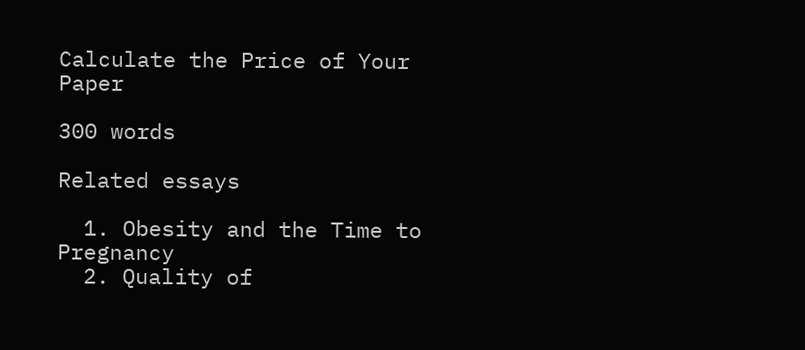Calculate the Price of Your Paper

300 words

Related essays

  1. Obesity and the Time to Pregnancy
  2. Quality of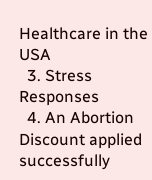Healthcare in the USA
  3. Stress Responses
  4. An Abortion
Discount applied successfully